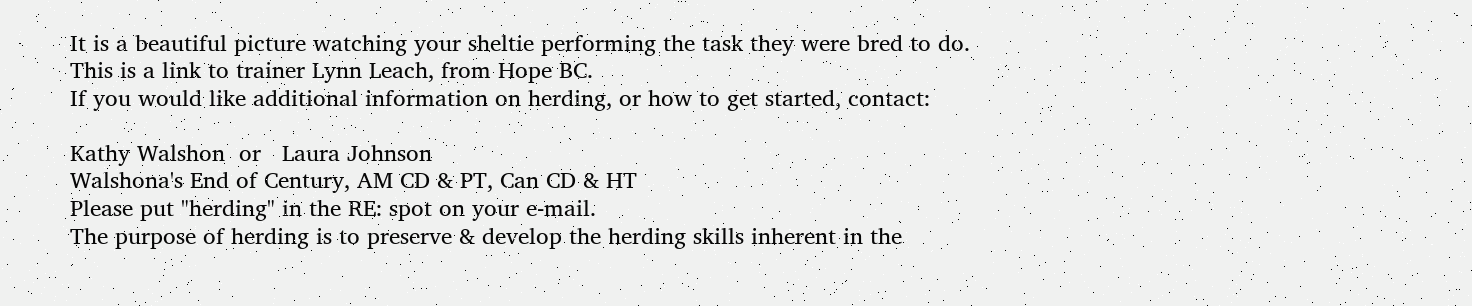It is a beautiful picture watching your sheltie performing the task they were bred to do.
This is a link to trainer Lynn Leach, from Hope BC.
If you would like additional information on herding, or how to get started, contact:

Kathy Walshon  or   Laura Johnson
Walshona's End of Century, AM CD & PT, Can CD & HT
Please put "herding" in the RE: spot on your e-mail.
The purpose of herding is to preserve & develop the herding skills inherent in the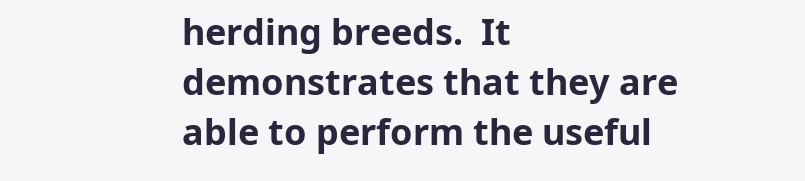herding breeds.  It demonstrates that they are able to perform the useful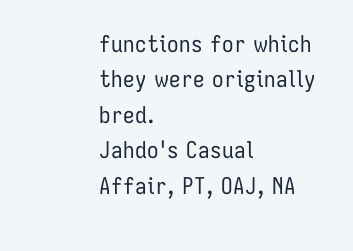functions for which they were originally bred.
Jahdo's Casual Affair, PT, OAJ, NA